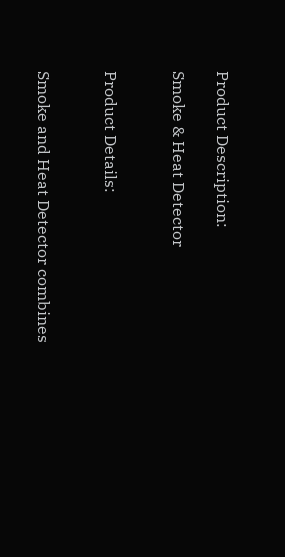Product Description:

Smoke & Heat Detector


Product Details:


Smoke and Heat Detector combines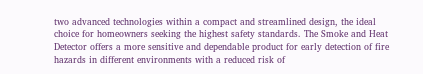two advanced technologies within a compact and streamlined design, the ideal choice for homeowners seeking the highest safety standards. The Smoke and Heat Detector offers a more sensitive and dependable product for early detection of fire hazards in different environments with a reduced risk of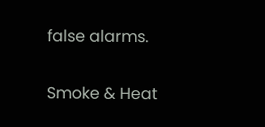false alarms.

Smoke & Heat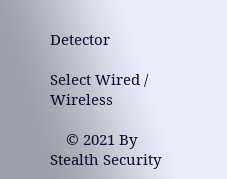Detector

Select Wired / Wireless

    © 2021 By Stealth Security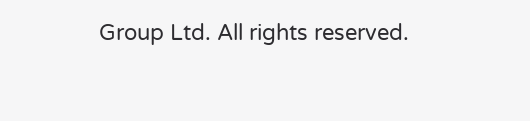Group Ltd. All rights reserved.